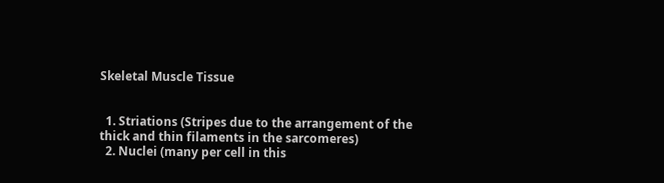Skeletal Muscle Tissue


  1. Striations (Stripes due to the arrangement of the thick and thin filaments in the sarcomeres)
  2. Nuclei (many per cell in this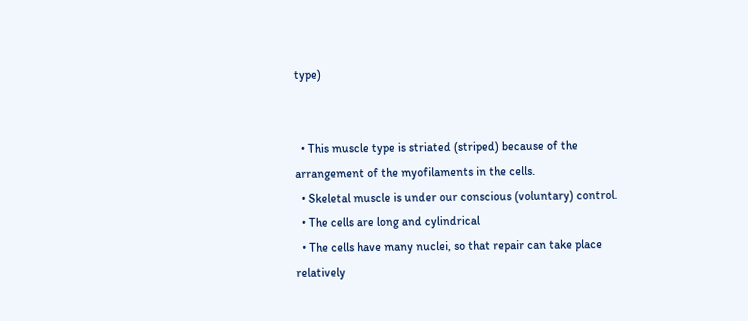type)


  • This muscle type is striated (striped) because of the arrangement of the myofilaments in the cells.
  • Skeletal muscle is under our conscious (voluntary) control.
  • The cells are long and cylindrical
  • The cells have many nuclei, so that repair can take place relatively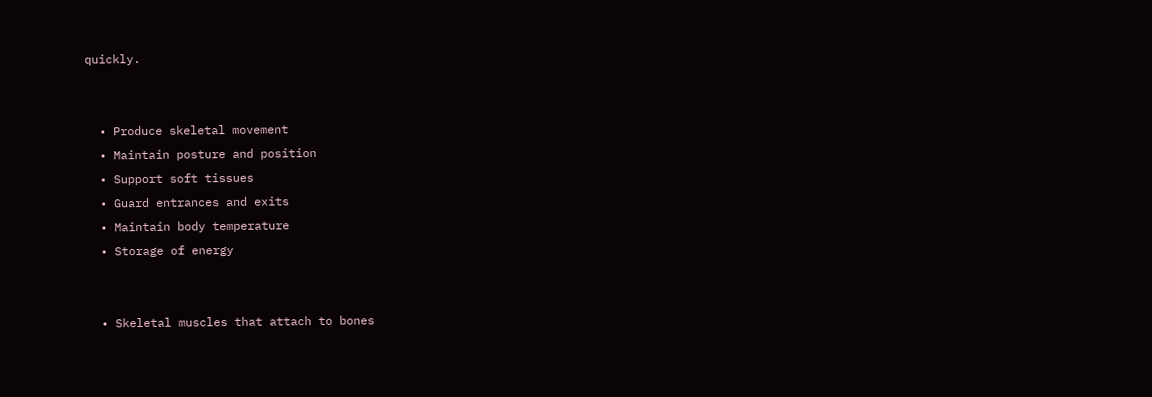quickly.


  • Produce skeletal movement
  • Maintain posture and position
  • Support soft tissues
  • Guard entrances and exits
  • Maintain body temperature
  • Storage of energy


  • Skeletal muscles that attach to bones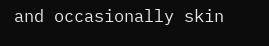and occasionally skin